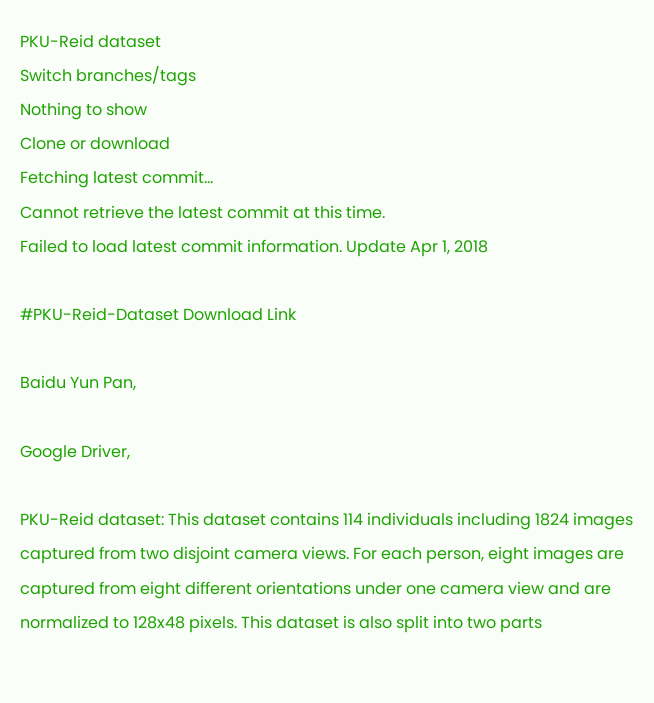PKU-Reid dataset
Switch branches/tags
Nothing to show
Clone or download
Fetching latest commit…
Cannot retrieve the latest commit at this time.
Failed to load latest commit information. Update Apr 1, 2018

#PKU-Reid-Dataset Download Link

Baidu Yun Pan,

Google Driver,

PKU-Reid dataset: This dataset contains 114 individuals including 1824 images captured from two disjoint camera views. For each person, eight images are captured from eight different orientations under one camera view and are normalized to 128x48 pixels. This dataset is also split into two parts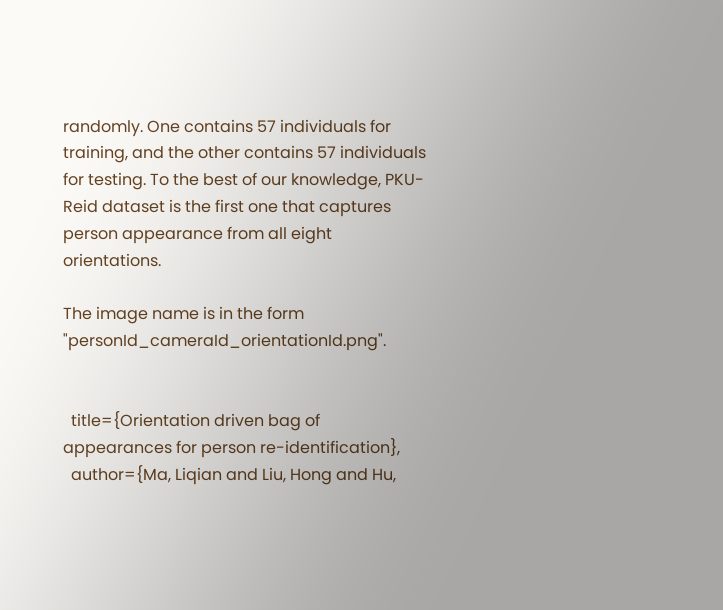randomly. One contains 57 individuals for training, and the other contains 57 individuals for testing. To the best of our knowledge, PKU-Reid dataset is the first one that captures person appearance from all eight orientations.

The image name is in the form "personId_cameraId_orientationId.png".


  title={Orientation driven bag of appearances for person re-identification},
  author={Ma, Liqian and Liu, Hong and Hu,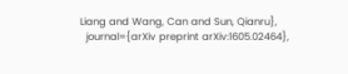Liang and Wang, Can and Sun, Qianru},
  journal={arXiv preprint arXiv:1605.02464},